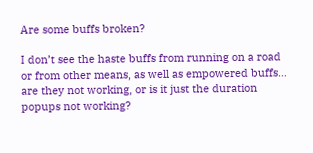Are some buffs broken?

I don’t see the haste buffs from running on a road or from other means, as well as empowered buffs… are they not working, or is it just the duration popups not working?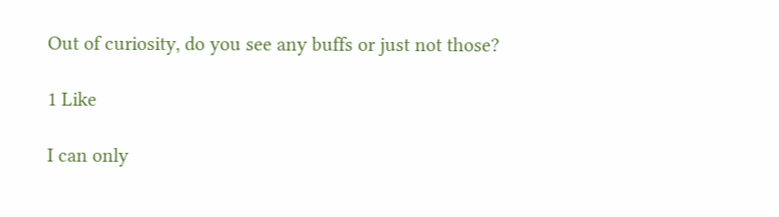Out of curiosity, do you see any buffs or just not those?

1 Like

I can only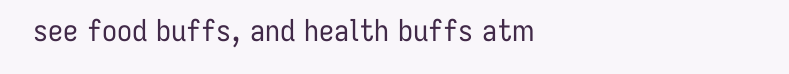see food buffs, and health buffs atm